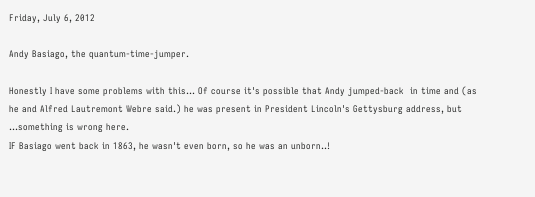Friday, July 6, 2012

Andy Basiago, the quantum-time-jumper.

Honestly I have some problems with this... Of course it's possible that Andy jumped-back  in time and (as he and Alfred Lautremont Webre said.) he was present in President Lincoln's Gettysburg address, but ...something is wrong here.
IF Basiago went back in 1863, he wasn't even born, so he was an unborn..!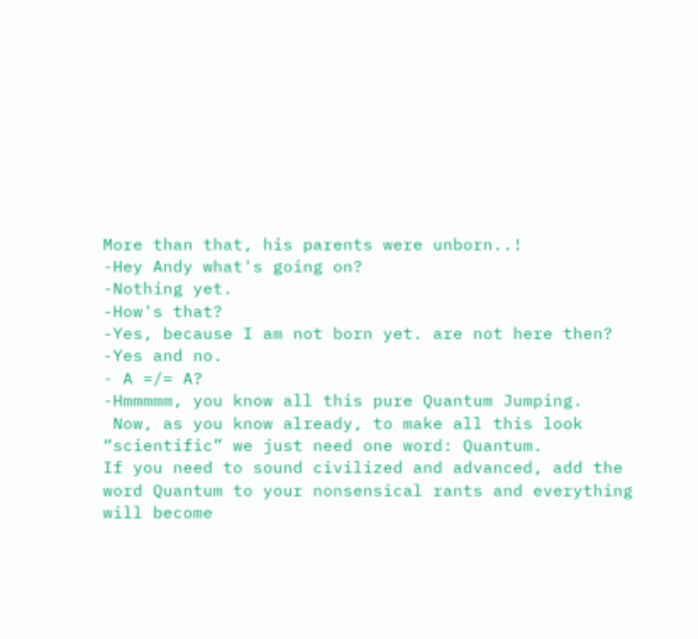More than that, his parents were unborn..!
-Hey Andy what's going on?
-Nothing yet.
-How's that?
-Yes, because I am not born yet. are not here then?
-Yes and no.
- A =/= A?
-Hmmmmm, you know all this pure Quantum Jumping.
 Now, as you know already, to make all this look “scientific” we just need one word: Quantum.
If you need to sound civilized and advanced, add the word Quantum to your nonsensical rants and everything will become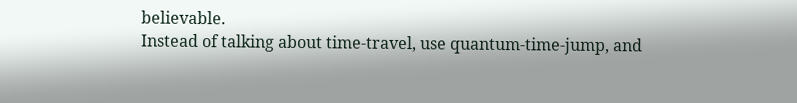believable.
Instead of talking about time-travel, use quantum-time-jump, and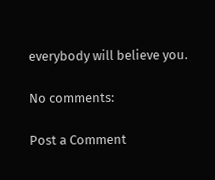everybody will believe you.

No comments:

Post a Comment